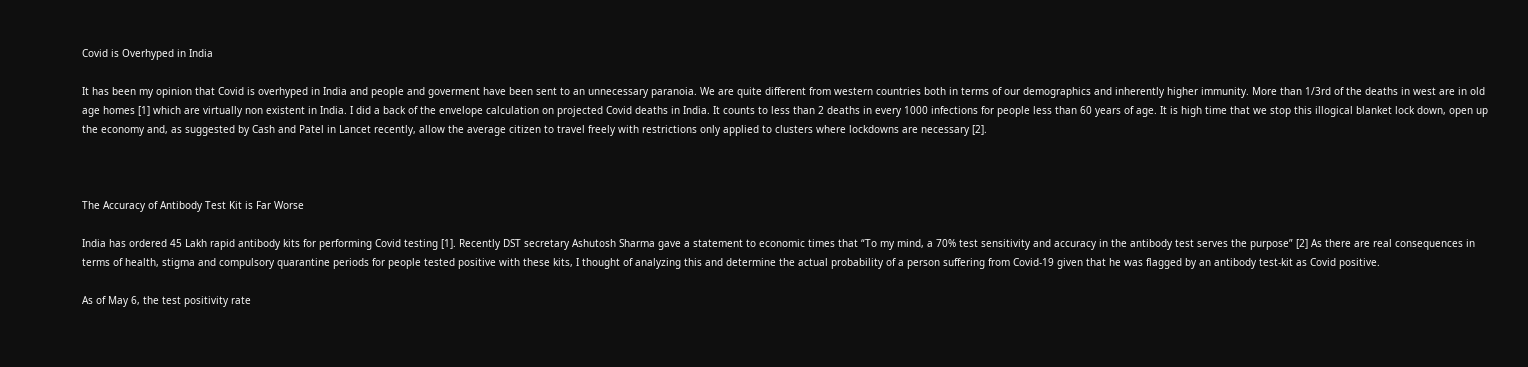Covid is Overhyped in India

It has been my opinion that Covid is overhyped in India and people and goverment have been sent to an unnecessary paranoia. We are quite different from western countries both in terms of our demographics and inherently higher immunity. More than 1/3rd of the deaths in west are in old age homes [1] which are virtually non existent in India. I did a back of the envelope calculation on projected Covid deaths in India. It counts to less than 2 deaths in every 1000 infections for people less than 60 years of age. It is high time that we stop this illogical blanket lock down, open up the economy and, as suggested by Cash and Patel in Lancet recently, allow the average citizen to travel freely with restrictions only applied to clusters where lockdowns are necessary [2].



The Accuracy of Antibody Test Kit is Far Worse

India has ordered 45 Lakh rapid antibody kits for performing Covid testing [1]. Recently DST secretary Ashutosh Sharma gave a statement to economic times that “To my mind, a 70% test sensitivity and accuracy in the antibody test serves the purpose” [2] As there are real consequences in terms of health, stigma and compulsory quarantine periods for people tested positive with these kits, I thought of analyzing this and determine the actual probability of a person suffering from Covid-19 given that he was flagged by an antibody test-kit as Covid positive.

As of May 6, the test positivity rate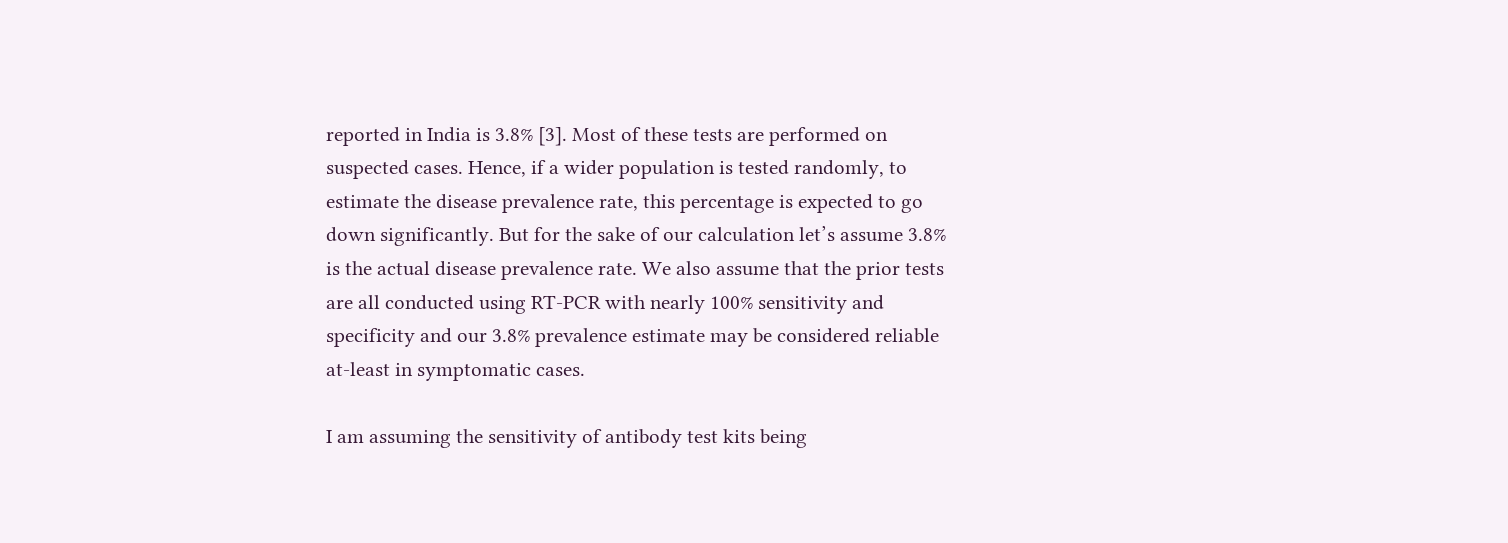reported in India is 3.8% [3]. Most of these tests are performed on suspected cases. Hence, if a wider population is tested randomly, to estimate the disease prevalence rate, this percentage is expected to go down significantly. But for the sake of our calculation let’s assume 3.8% is the actual disease prevalence rate. We also assume that the prior tests are all conducted using RT-PCR with nearly 100% sensitivity and specificity and our 3.8% prevalence estimate may be considered reliable at-least in symptomatic cases.

I am assuming the sensitivity of antibody test kits being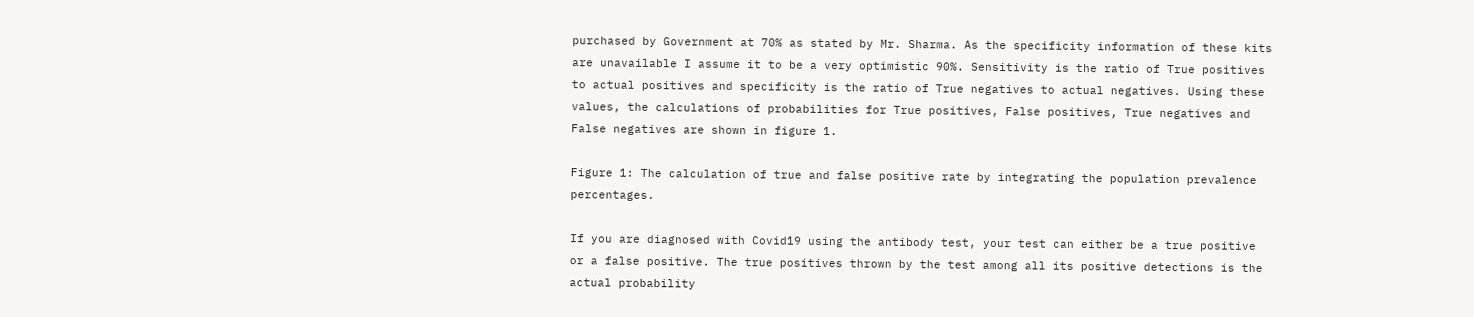purchased by Government at 70% as stated by Mr. Sharma. As the specificity information of these kits are unavailable I assume it to be a very optimistic 90%. Sensitivity is the ratio of True positives to actual positives and specificity is the ratio of True negatives to actual negatives. Using these values, the calculations of probabilities for True positives, False positives, True negatives and False negatives are shown in figure 1.

Figure 1: The calculation of true and false positive rate by integrating the population prevalence percentages.

If you are diagnosed with Covid19 using the antibody test, your test can either be a true positive or a false positive. The true positives thrown by the test among all its positive detections is the actual probability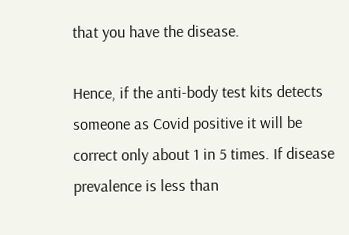that you have the disease.

Hence, if the anti-body test kits detects someone as Covid positive it will be correct only about 1 in 5 times. If disease prevalence is less than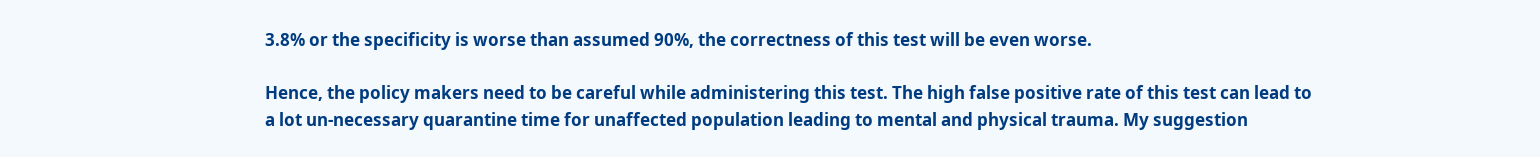3.8% or the specificity is worse than assumed 90%, the correctness of this test will be even worse.

Hence, the policy makers need to be careful while administering this test. The high false positive rate of this test can lead to a lot un-necessary quarantine time for unaffected population leading to mental and physical trauma. My suggestion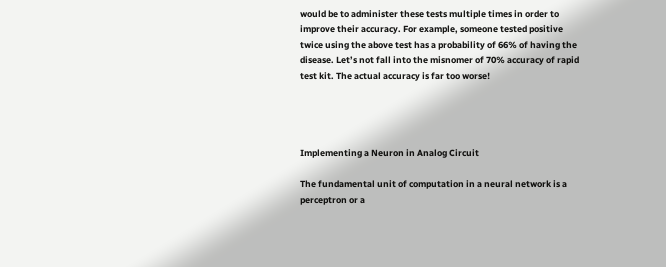would be to administer these tests multiple times in order to improve their accuracy. For example, someone tested positive twice using the above test has a probability of 66% of having the disease. Let’s not fall into the misnomer of 70% accuracy of rapid test kit. The actual accuracy is far too worse!




Implementing a Neuron in Analog Circuit

The fundamental unit of computation in a neural network is a perceptron or a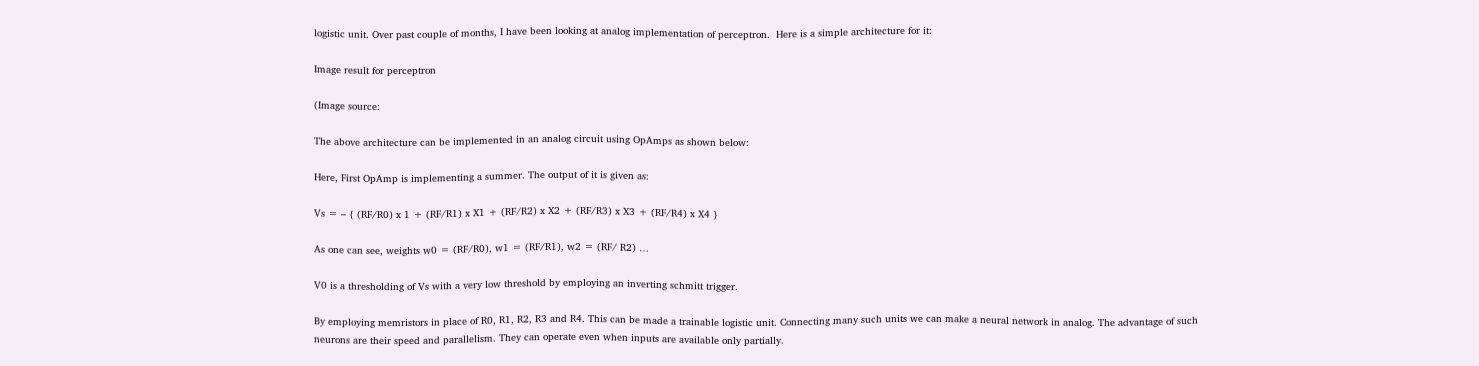logistic unit. Over past couple of months, I have been looking at analog implementation of perceptron.  Here is a simple architecture for it:

Image result for perceptron

(Image source:

The above architecture can be implemented in an analog circuit using OpAmps as shown below:

Here, First OpAmp is implementing a summer. The output of it is given as:

Vs = – { (RF/R0) x 1 + (RF/R1) x X1 + (RF/R2) x X2 + (RF/R3) x X3 + (RF/R4) x X4 }

As one can see, weights w0 = (RF/R0), w1 = (RF/R1), w2 = (RF/ R2) …

V0 is a thresholding of Vs with a very low threshold by employing an inverting schmitt trigger.

By employing memristors in place of R0, R1, R2, R3 and R4. This can be made a trainable logistic unit. Connecting many such units we can make a neural network in analog. The advantage of such neurons are their speed and parallelism. They can operate even when inputs are available only partially.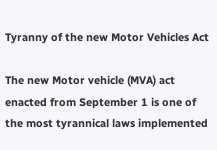Tyranny of the new Motor Vehicles Act

The new Motor vehicle (MVA) act enacted from September 1 is one of the most tyrannical laws implemented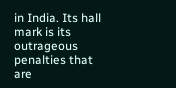in India. Its hall mark is its outrageous penalties that are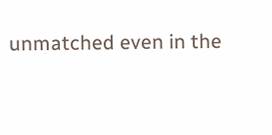unmatched even in the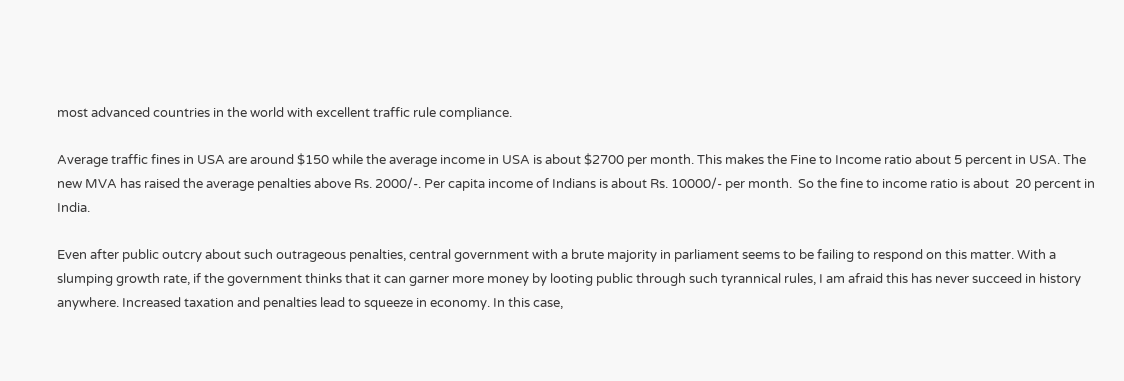most advanced countries in the world with excellent traffic rule compliance.

Average traffic fines in USA are around $150 while the average income in USA is about $2700 per month. This makes the Fine to Income ratio about 5 percent in USA. The new MVA has raised the average penalties above Rs. 2000/-. Per capita income of Indians is about Rs. 10000/- per month.  So the fine to income ratio is about  20 percent in India.

Even after public outcry about such outrageous penalties, central government with a brute majority in parliament seems to be failing to respond on this matter. With a slumping growth rate, if the government thinks that it can garner more money by looting public through such tyrannical rules, I am afraid this has never succeed in history anywhere. Increased taxation and penalties lead to squeeze in economy. In this case,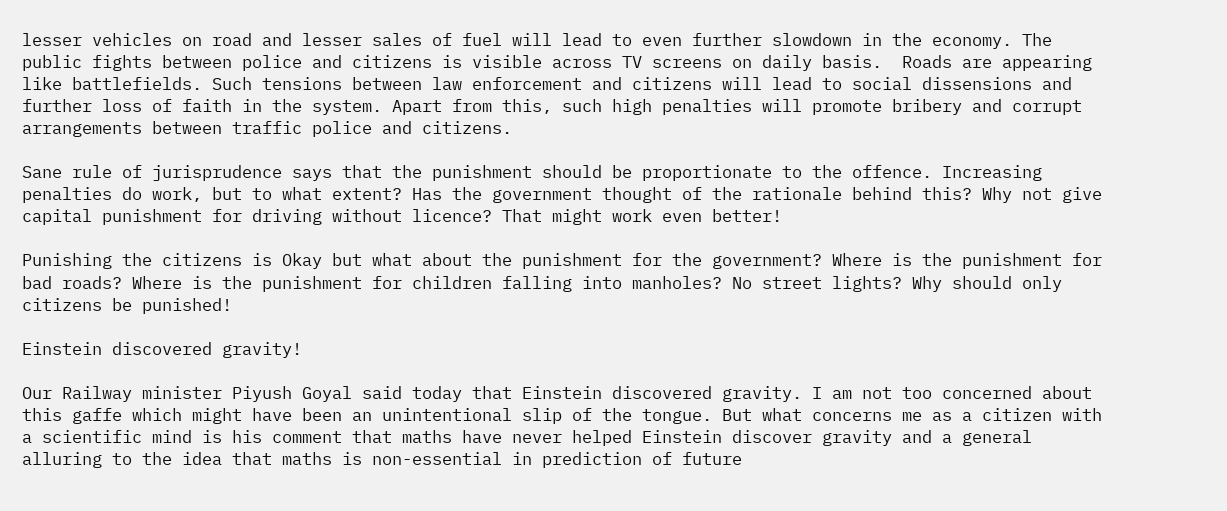lesser vehicles on road and lesser sales of fuel will lead to even further slowdown in the economy. The public fights between police and citizens is visible across TV screens on daily basis.  Roads are appearing like battlefields. Such tensions between law enforcement and citizens will lead to social dissensions and further loss of faith in the system. Apart from this, such high penalties will promote bribery and corrupt arrangements between traffic police and citizens.

Sane rule of jurisprudence says that the punishment should be proportionate to the offence. Increasing penalties do work, but to what extent? Has the government thought of the rationale behind this? Why not give capital punishment for driving without licence? That might work even better!

Punishing the citizens is Okay but what about the punishment for the government? Where is the punishment for bad roads? Where is the punishment for children falling into manholes? No street lights? Why should only citizens be punished!

Einstein discovered gravity!

Our Railway minister Piyush Goyal said today that Einstein discovered gravity. I am not too concerned about this gaffe which might have been an unintentional slip of the tongue. But what concerns me as a citizen with a scientific mind is his comment that maths have never helped Einstein discover gravity and a general alluring to the idea that maths is non-essential in prediction of future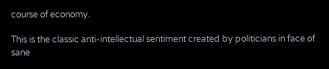course of economy.

This is the classic anti-intellectual sentiment created by politicians in face of sane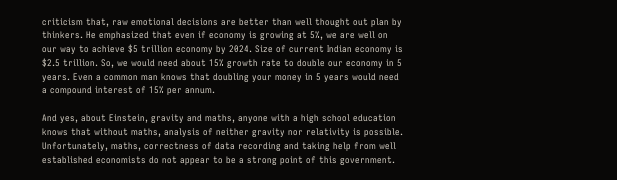criticism that, raw emotional decisions are better than well thought out plan by thinkers. He emphasized that even if economy is growing at 5%, we are well on our way to achieve $5 trillion economy by 2024. Size of current Indian economy is $2.5 trillion. So, we would need about 15% growth rate to double our economy in 5 years. Even a common man knows that doubling your money in 5 years would need a compound interest of 15% per annum.

And yes, about Einstein, gravity and maths, anyone with a high school education knows that without maths, analysis of neither gravity nor relativity is possible. Unfortunately, maths, correctness of data recording and taking help from well established economists do not appear to be a strong point of this government.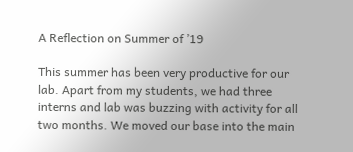A Reflection on Summer of ’19

This summer has been very productive for our lab. Apart from my students, we had three interns and lab was buzzing with activity for all two months. We moved our base into the main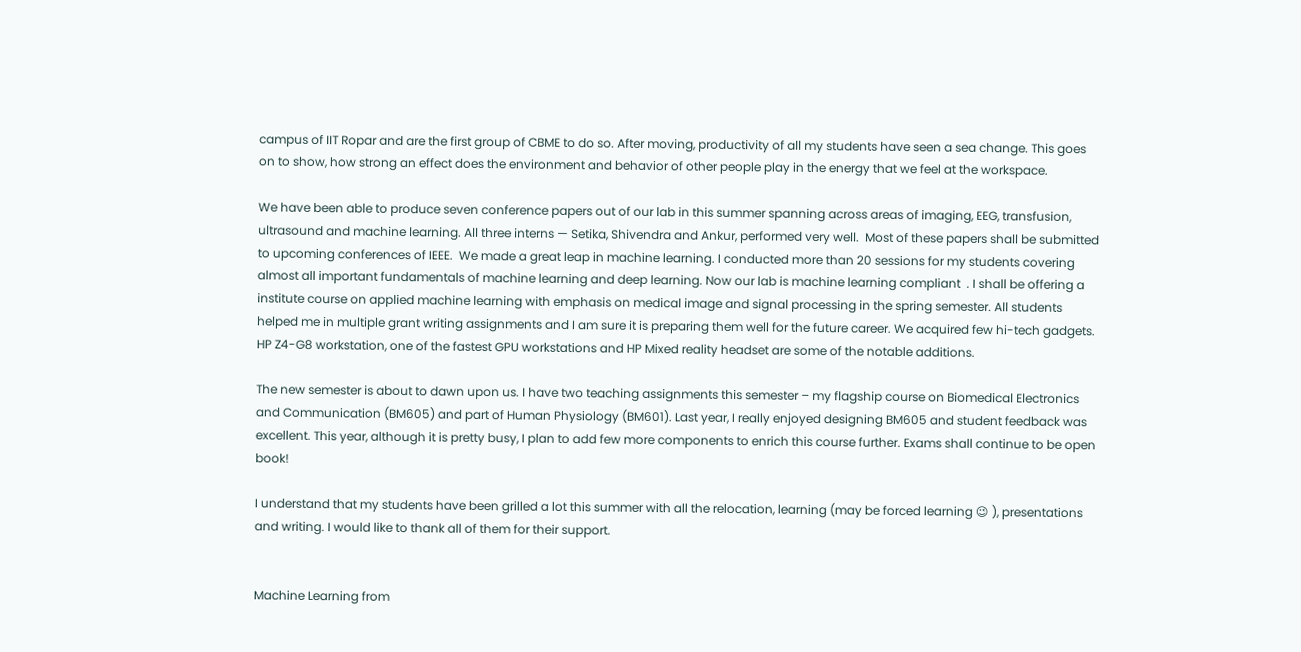campus of IIT Ropar and are the first group of CBME to do so. After moving, productivity of all my students have seen a sea change. This goes on to show, how strong an effect does the environment and behavior of other people play in the energy that we feel at the workspace.

We have been able to produce seven conference papers out of our lab in this summer spanning across areas of imaging, EEG, transfusion, ultrasound and machine learning. All three interns — Setika, Shivendra and Ankur, performed very well.  Most of these papers shall be submitted to upcoming conferences of IEEE.  We made a great leap in machine learning. I conducted more than 20 sessions for my students covering almost all important fundamentals of machine learning and deep learning. Now our lab is machine learning compliant  . I shall be offering a institute course on applied machine learning with emphasis on medical image and signal processing in the spring semester. All students helped me in multiple grant writing assignments and I am sure it is preparing them well for the future career. We acquired few hi-tech gadgets. HP Z4-G8 workstation, one of the fastest GPU workstations and HP Mixed reality headset are some of the notable additions.

The new semester is about to dawn upon us. I have two teaching assignments this semester – my flagship course on Biomedical Electronics and Communication (BM605) and part of Human Physiology (BM601). Last year, I really enjoyed designing BM605 and student feedback was excellent. This year, although it is pretty busy, I plan to add few more components to enrich this course further. Exams shall continue to be open book!

I understand that my students have been grilled a lot this summer with all the relocation, learning (may be forced learning 😉 ), presentations and writing. I would like to thank all of them for their support.


Machine Learning from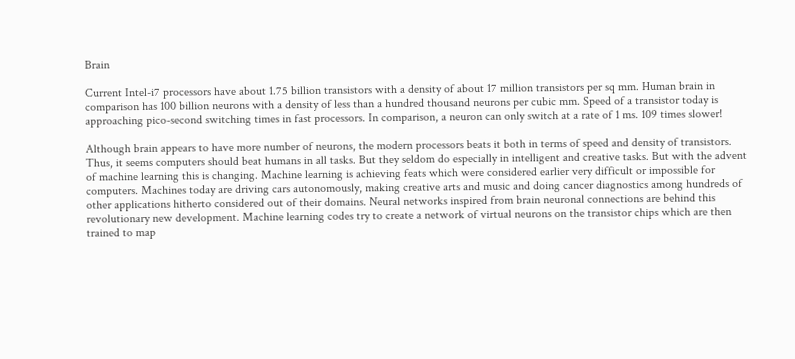Brain

Current Intel-i7 processors have about 1.75 billion transistors with a density of about 17 million transistors per sq mm. Human brain in comparison has 100 billion neurons with a density of less than a hundred thousand neurons per cubic mm. Speed of a transistor today is approaching pico-second switching times in fast processors. In comparison, a neuron can only switch at a rate of 1 ms. 109 times slower!

Although brain appears to have more number of neurons, the modern processors beats it both in terms of speed and density of transistors.  Thus, it seems computers should beat humans in all tasks. But they seldom do especially in intelligent and creative tasks. But with the advent of machine learning this is changing. Machine learning is achieving feats which were considered earlier very difficult or impossible for computers. Machines today are driving cars autonomously, making creative arts and music and doing cancer diagnostics among hundreds of other applications hitherto considered out of their domains. Neural networks inspired from brain neuronal connections are behind this revolutionary new development. Machine learning codes try to create a network of virtual neurons on the transistor chips which are then trained to map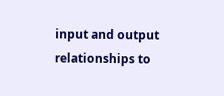input and output relationships to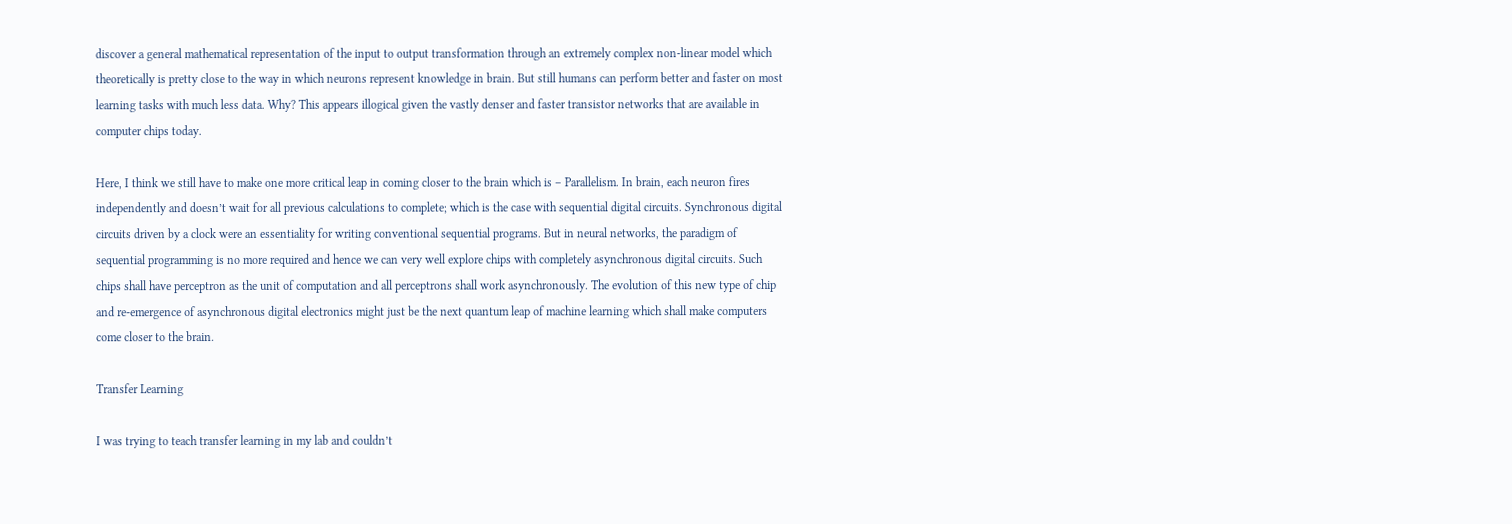discover a general mathematical representation of the input to output transformation through an extremely complex non-linear model which theoretically is pretty close to the way in which neurons represent knowledge in brain. But still humans can perform better and faster on most learning tasks with much less data. Why? This appears illogical given the vastly denser and faster transistor networks that are available in computer chips today.

Here, I think we still have to make one more critical leap in coming closer to the brain which is – Parallelism. In brain, each neuron fires independently and doesn’t wait for all previous calculations to complete; which is the case with sequential digital circuits. Synchronous digital circuits driven by a clock were an essentiality for writing conventional sequential programs. But in neural networks, the paradigm of sequential programming is no more required and hence we can very well explore chips with completely asynchronous digital circuits. Such chips shall have perceptron as the unit of computation and all perceptrons shall work asynchronously. The evolution of this new type of chip and re-emergence of asynchronous digital electronics might just be the next quantum leap of machine learning which shall make computers come closer to the brain.

Transfer Learning

I was trying to teach transfer learning in my lab and couldn’t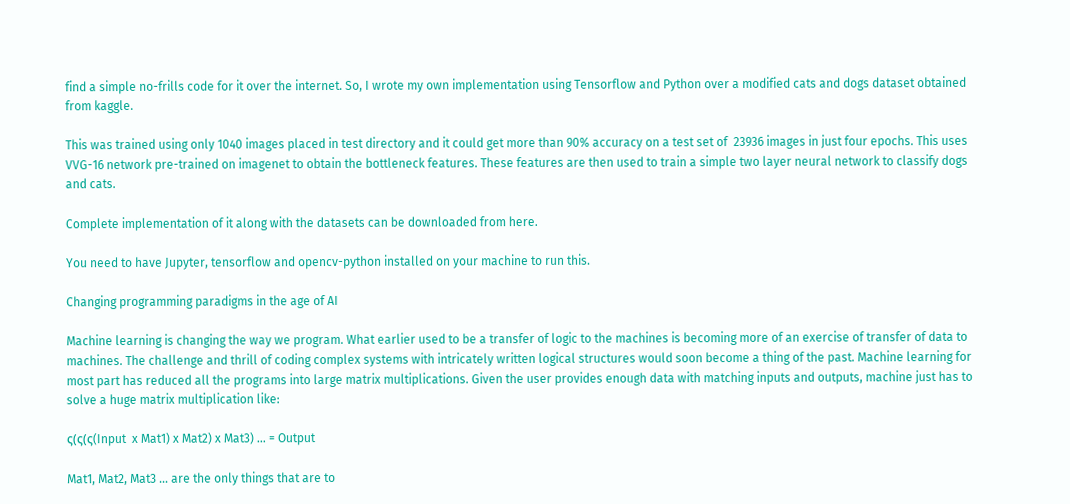find a simple no-frills code for it over the internet. So, I wrote my own implementation using Tensorflow and Python over a modified cats and dogs dataset obtained from kaggle.

This was trained using only 1040 images placed in test directory and it could get more than 90% accuracy on a test set of  23936 images in just four epochs. This uses VVG-16 network pre-trained on imagenet to obtain the bottleneck features. These features are then used to train a simple two layer neural network to classify dogs and cats.

Complete implementation of it along with the datasets can be downloaded from here.

You need to have Jupyter, tensorflow and opencv-python installed on your machine to run this.

Changing programming paradigms in the age of AI

Machine learning is changing the way we program. What earlier used to be a transfer of logic to the machines is becoming more of an exercise of transfer of data to machines. The challenge and thrill of coding complex systems with intricately written logical structures would soon become a thing of the past. Machine learning for most part has reduced all the programs into large matrix multiplications. Given the user provides enough data with matching inputs and outputs, machine just has to solve a huge matrix multiplication like:

ς(ς(ς(Input  x Mat1) x Mat2) x Mat3) … = Output

Mat1, Mat2, Mat3 … are the only things that are to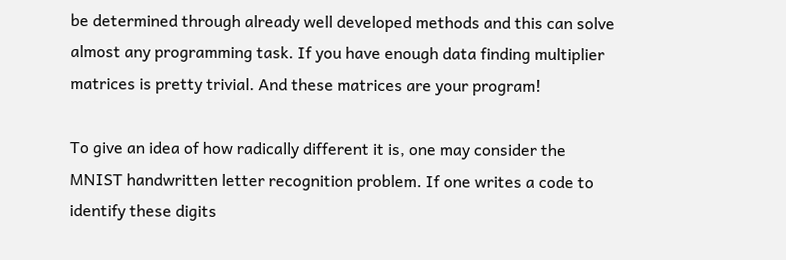be determined through already well developed methods and this can solve almost any programming task. If you have enough data finding multiplier matrices is pretty trivial. And these matrices are your program!

To give an idea of how radically different it is, one may consider the MNIST handwritten letter recognition problem. If one writes a code to identify these digits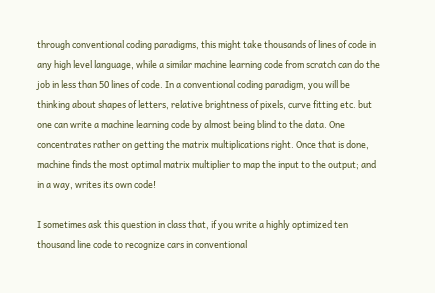through conventional coding paradigms, this might take thousands of lines of code in any high level language, while a similar machine learning code from scratch can do the job in less than 50 lines of code. In a conventional coding paradigm, you will be thinking about shapes of letters, relative brightness of pixels, curve fitting etc. but one can write a machine learning code by almost being blind to the data. One concentrates rather on getting the matrix multiplications right. Once that is done, machine finds the most optimal matrix multiplier to map the input to the output; and in a way, writes its own code!

I sometimes ask this question in class that, if you write a highly optimized ten thousand line code to recognize cars in conventional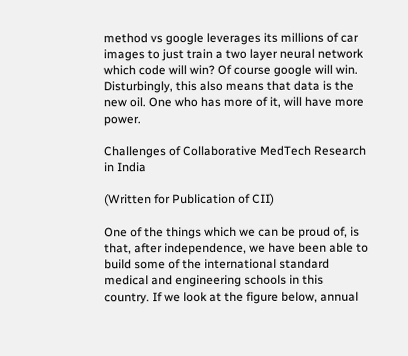method vs google leverages its millions of car images to just train a two layer neural network which code will win? Of course google will win. Disturbingly, this also means that data is the new oil. One who has more of it, will have more power.

Challenges of Collaborative MedTech Research in India

(Written for Publication of CII)

One of the things which we can be proud of, is that, after independence, we have been able to build some of the international standard medical and engineering schools in this country. If we look at the figure below, annual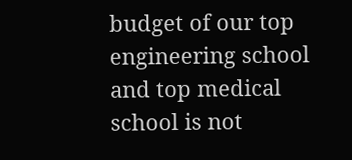budget of our top engineering school and top medical school is not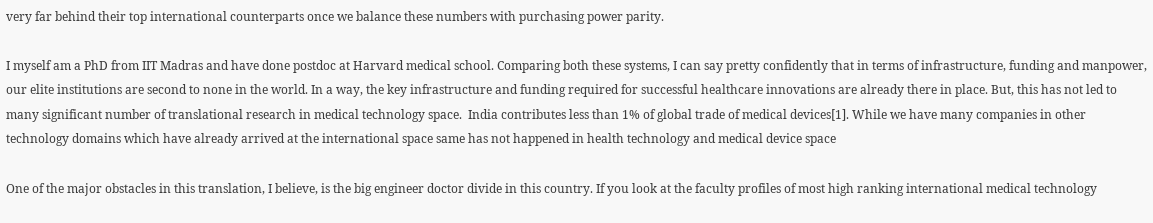very far behind their top international counterparts once we balance these numbers with purchasing power parity.

I myself am a PhD from IIT Madras and have done postdoc at Harvard medical school. Comparing both these systems, I can say pretty confidently that in terms of infrastructure, funding and manpower, our elite institutions are second to none in the world. In a way, the key infrastructure and funding required for successful healthcare innovations are already there in place. But, this has not led to many significant number of translational research in medical technology space.  India contributes less than 1% of global trade of medical devices[1]. While we have many companies in other technology domains which have already arrived at the international space same has not happened in health technology and medical device space

One of the major obstacles in this translation, I believe, is the big engineer doctor divide in this country. If you look at the faculty profiles of most high ranking international medical technology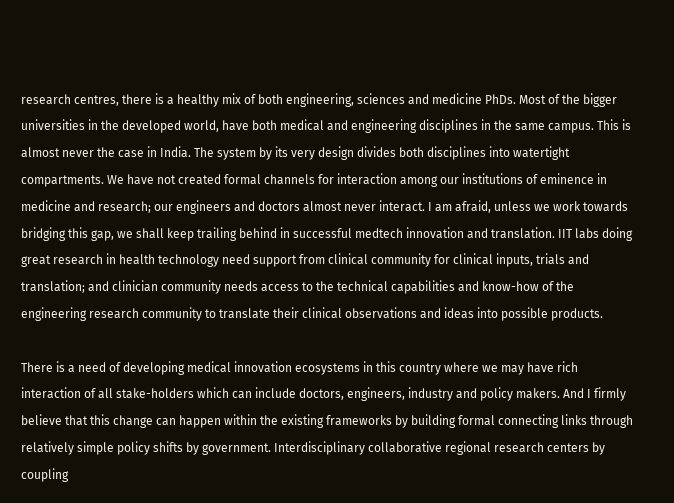research centres, there is a healthy mix of both engineering, sciences and medicine PhDs. Most of the bigger universities in the developed world, have both medical and engineering disciplines in the same campus. This is almost never the case in India. The system by its very design divides both disciplines into watertight compartments. We have not created formal channels for interaction among our institutions of eminence in medicine and research; our engineers and doctors almost never interact. I am afraid, unless we work towards bridging this gap, we shall keep trailing behind in successful medtech innovation and translation. IIT labs doing great research in health technology need support from clinical community for clinical inputs, trials and translation; and clinician community needs access to the technical capabilities and know-how of the engineering research community to translate their clinical observations and ideas into possible products.

There is a need of developing medical innovation ecosystems in this country where we may have rich interaction of all stake-holders which can include doctors, engineers, industry and policy makers. And I firmly believe that this change can happen within the existing frameworks by building formal connecting links through relatively simple policy shifts by government. Interdisciplinary collaborative regional research centers by coupling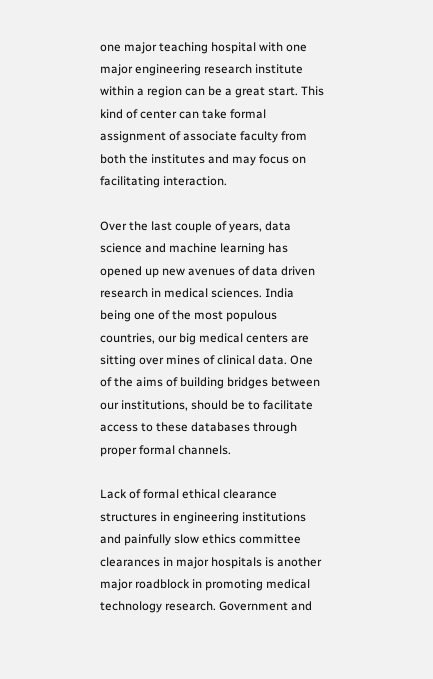one major teaching hospital with one major engineering research institute within a region can be a great start. This kind of center can take formal assignment of associate faculty from both the institutes and may focus on facilitating interaction.

Over the last couple of years, data science and machine learning has opened up new avenues of data driven research in medical sciences. India being one of the most populous countries, our big medical centers are sitting over mines of clinical data. One of the aims of building bridges between our institutions, should be to facilitate access to these databases through proper formal channels.

Lack of formal ethical clearance structures in engineering institutions and painfully slow ethics committee clearances in major hospitals is another major roadblock in promoting medical technology research. Government and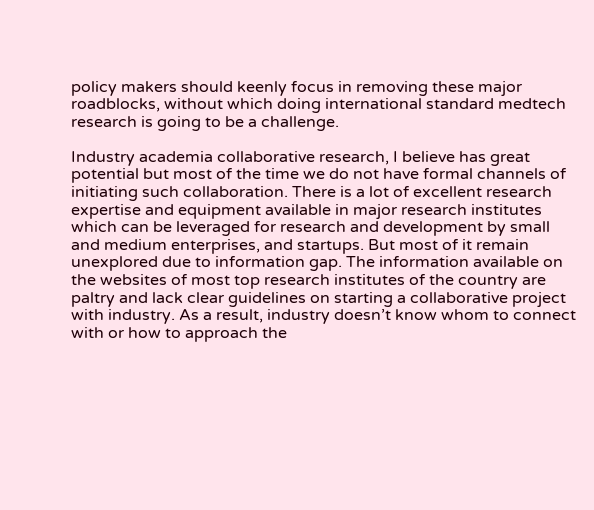policy makers should keenly focus in removing these major roadblocks, without which doing international standard medtech research is going to be a challenge.

Industry academia collaborative research, I believe has great potential but most of the time we do not have formal channels of initiating such collaboration. There is a lot of excellent research expertise and equipment available in major research institutes which can be leveraged for research and development by small and medium enterprises, and startups. But most of it remain unexplored due to information gap. The information available on the websites of most top research institutes of the country are paltry and lack clear guidelines on starting a collaborative project with industry. As a result, industry doesn’t know whom to connect with or how to approach the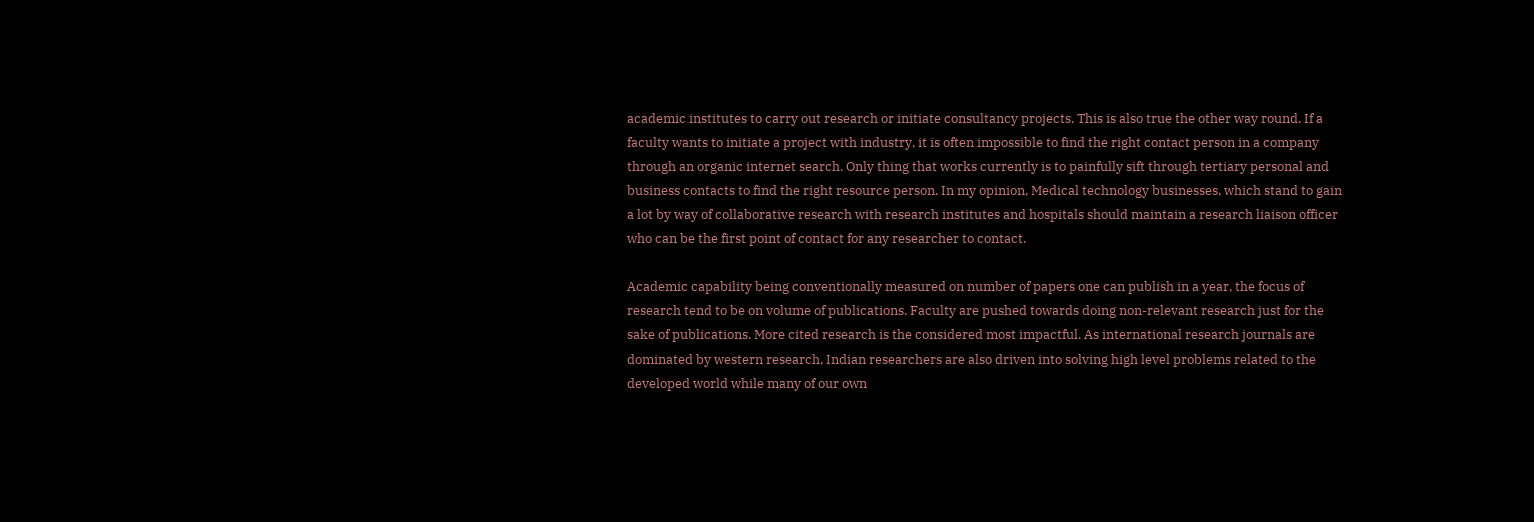academic institutes to carry out research or initiate consultancy projects. This is also true the other way round. If a faculty wants to initiate a project with industry, it is often impossible to find the right contact person in a company through an organic internet search. Only thing that works currently is to painfully sift through tertiary personal and business contacts to find the right resource person. In my opinion, Medical technology businesses, which stand to gain a lot by way of collaborative research with research institutes and hospitals should maintain a research liaison officer who can be the first point of contact for any researcher to contact.

Academic capability being conventionally measured on number of papers one can publish in a year, the focus of research tend to be on volume of publications. Faculty are pushed towards doing non-relevant research just for the sake of publications. More cited research is the considered most impactful. As international research journals are dominated by western research, Indian researchers are also driven into solving high level problems related to the developed world while many of our own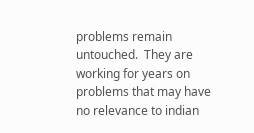problems remain untouched.  They are working for years on problems that may have no relevance to indian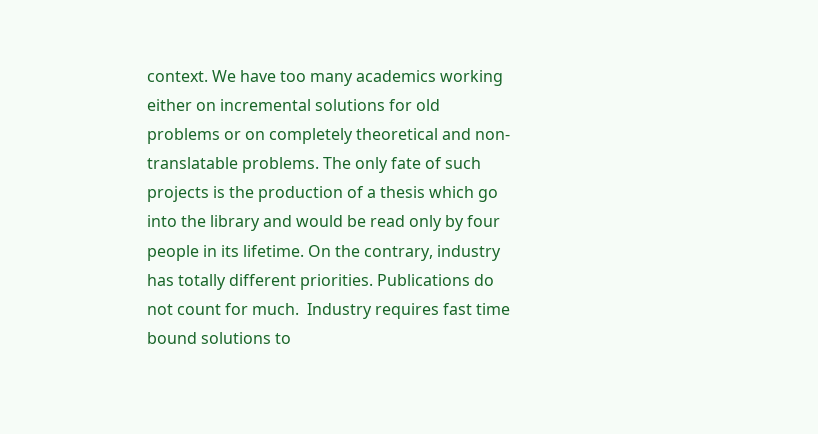context. We have too many academics working either on incremental solutions for old problems or on completely theoretical and non-translatable problems. The only fate of such projects is the production of a thesis which go into the library and would be read only by four people in its lifetime. On the contrary, industry has totally different priorities. Publications do not count for much.  Industry requires fast time bound solutions to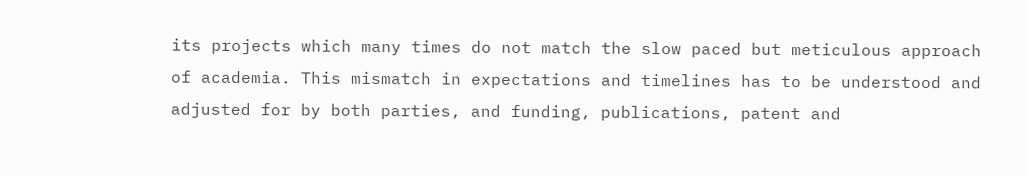its projects which many times do not match the slow paced but meticulous approach of academia. This mismatch in expectations and timelines has to be understood and adjusted for by both parties, and funding, publications, patent and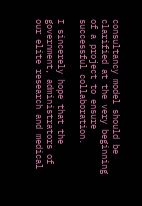consultancy model should be clarified at the very beginning of a project to ensure successful collaboration.

I sincerely hope that the government, administrators of our elite research and medical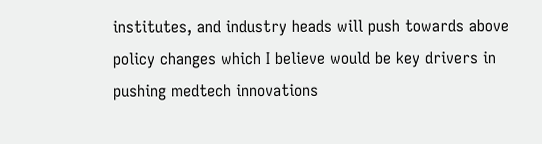institutes, and industry heads will push towards above policy changes which I believe would be key drivers in pushing medtech innovations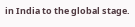in India to the global stage.